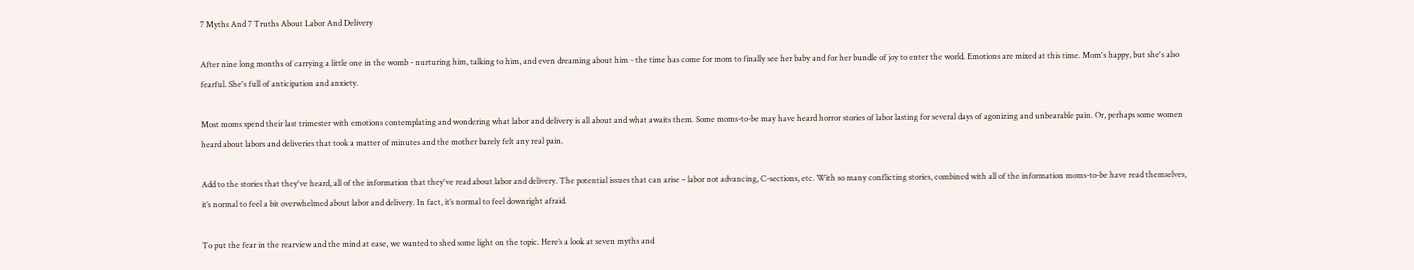7 Myths And 7 Truths About Labor And Delivery

After nine long months of carrying a little one in the womb - nurturing him, talking to him, and even dreaming about him - the time has come for mom to finally see her baby and for her bundle of joy to enter the world. Emotions are mixed at this time. Mom's happy, but she's also fearful. She's full of anticipation and anxiety.

Most moms spend their last trimester with emotions contemplating and wondering what labor and delivery is all about and what awaits them. Some moms-to-be may have heard horror stories of labor lasting for several days of agonizing and unbearable pain. Or, perhaps some women heard about labors and deliveries that took a matter of minutes and the mother barely felt any real pain.

Add to the stories that they've heard, all of the information that they've read about labor and delivery. The potential issues that can arise – labor not advancing, C-sections, etc. With so many conflicting stories, combined with all of the information moms-to-be have read themselves, it’s normal to feel a bit overwhelmed about labor and delivery. In fact, it’s normal to feel downright afraid.

To put the fear in the rearview and the mind at ease, we wanted to shed some light on the topic. Here’s a look at seven myths and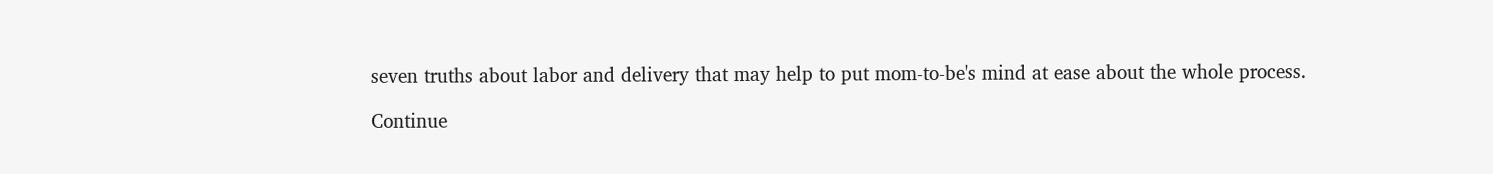seven truths about labor and delivery that may help to put mom-to-be's mind at ease about the whole process.

Continue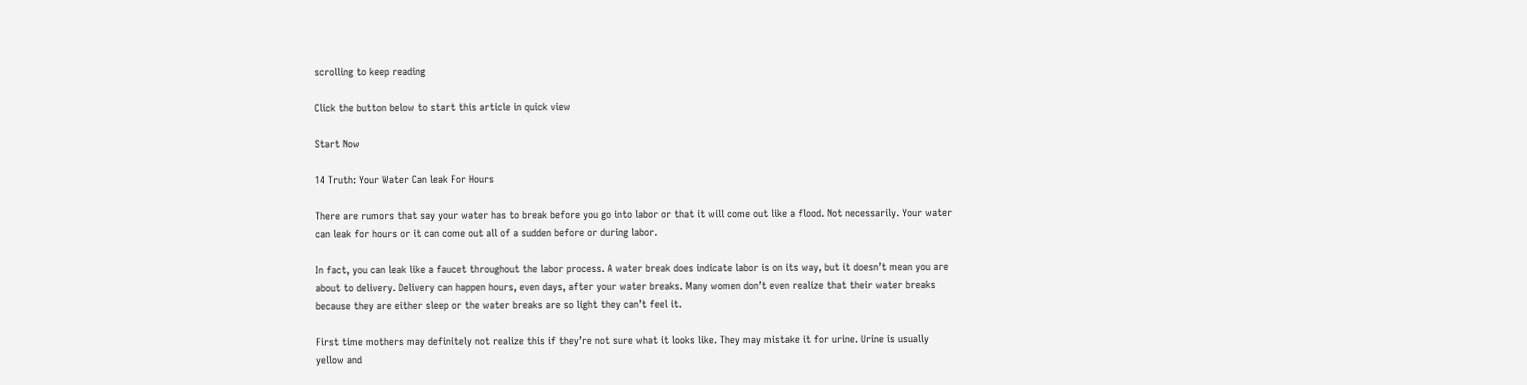scrolling to keep reading

Click the button below to start this article in quick view

Start Now

14 Truth: Your Water Can leak For Hours

There are rumors that say your water has to break before you go into labor or that it will come out like a flood. Not necessarily. Your water can leak for hours or it can come out all of a sudden before or during labor.

In fact, you can leak like a faucet throughout the labor process. A water break does indicate labor is on its way, but it doesn’t mean you are about to delivery. Delivery can happen hours, even days, after your water breaks. Many women don’t even realize that their water breaks because they are either sleep or the water breaks are so light they can’t feel it.

First time mothers may definitely not realize this if they’re not sure what it looks like. They may mistake it for urine. Urine is usually yellow and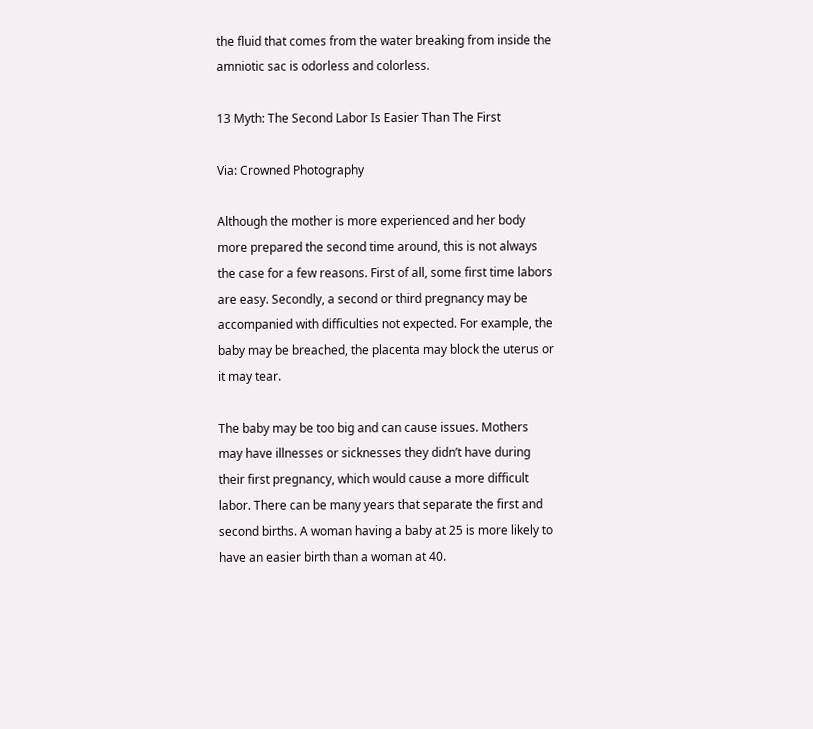the fluid that comes from the water breaking from inside the amniotic sac is odorless and colorless.

13 Myth: The Second Labor Is Easier Than The First

Via: Crowned Photography

Although the mother is more experienced and her body more prepared the second time around, this is not always the case for a few reasons. First of all, some first time labors are easy. Secondly, a second or third pregnancy may be accompanied with difficulties not expected. For example, the baby may be breached, the placenta may block the uterus or it may tear.

The baby may be too big and can cause issues. Mothers may have illnesses or sicknesses they didn’t have during their first pregnancy, which would cause a more difficult labor. There can be many years that separate the first and second births. A woman having a baby at 25 is more likely to have an easier birth than a woman at 40.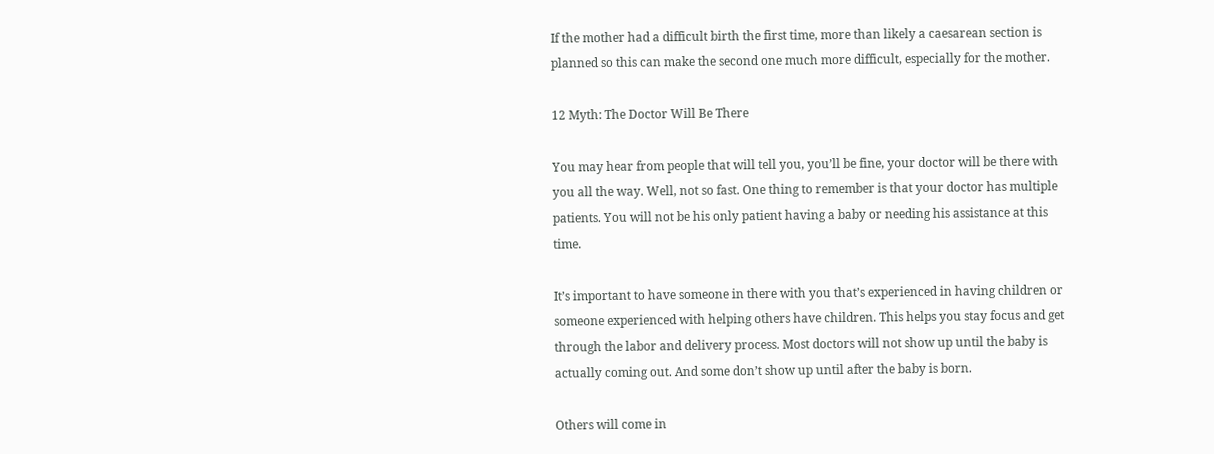If the mother had a difficult birth the first time, more than likely a caesarean section is planned so this can make the second one much more difficult, especially for the mother.

12 Myth: The Doctor Will Be There

You may hear from people that will tell you, you’ll be fine, your doctor will be there with you all the way. Well, not so fast. One thing to remember is that your doctor has multiple patients. You will not be his only patient having a baby or needing his assistance at this time.

It’s important to have someone in there with you that’s experienced in having children or someone experienced with helping others have children. This helps you stay focus and get through the labor and delivery process. Most doctors will not show up until the baby is actually coming out. And some don’t show up until after the baby is born.

Others will come in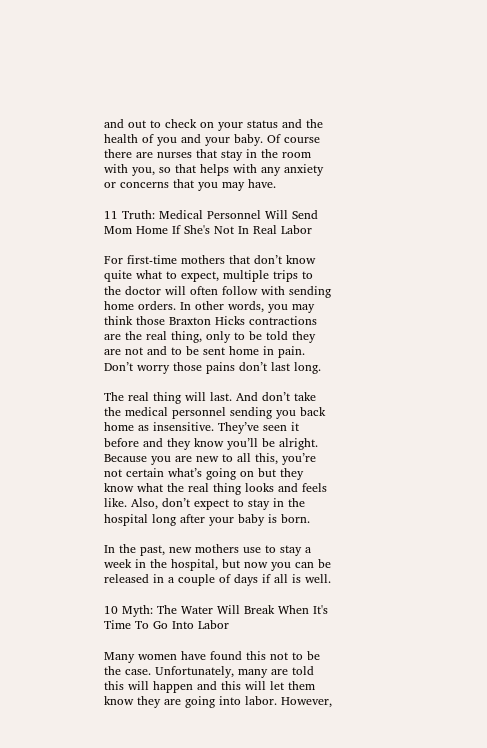and out to check on your status and the health of you and your baby. Of course there are nurses that stay in the room with you, so that helps with any anxiety or concerns that you may have.

11 Truth: Medical Personnel Will Send Mom Home If She's Not In Real Labor

For first-time mothers that don’t know quite what to expect, multiple trips to the doctor will often follow with sending home orders. In other words, you may think those Braxton Hicks contractions are the real thing, only to be told they are not and to be sent home in pain. Don’t worry those pains don’t last long.

The real thing will last. And don’t take the medical personnel sending you back home as insensitive. They’ve seen it before and they know you’ll be alright. Because you are new to all this, you’re not certain what’s going on but they know what the real thing looks and feels like. Also, don’t expect to stay in the hospital long after your baby is born.

In the past, new mothers use to stay a week in the hospital, but now you can be released in a couple of days if all is well.

10 Myth: The Water Will Break When It's Time To Go Into Labor

Many women have found this not to be the case. Unfortunately, many are told this will happen and this will let them know they are going into labor. However,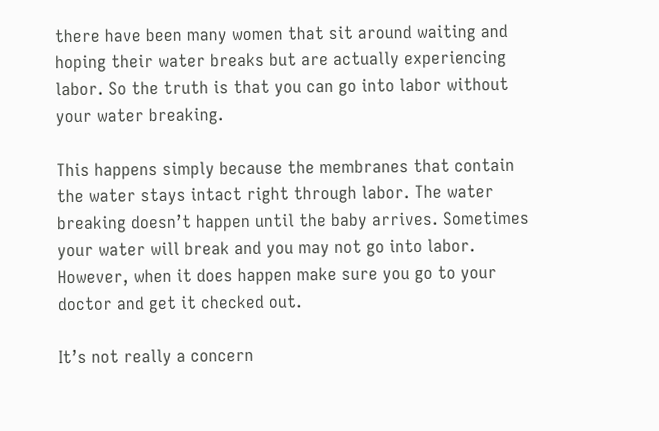there have been many women that sit around waiting and hoping their water breaks but are actually experiencing labor. So the truth is that you can go into labor without your water breaking.

This happens simply because the membranes that contain the water stays intact right through labor. The water breaking doesn’t happen until the baby arrives. Sometimes your water will break and you may not go into labor. However, when it does happen make sure you go to your doctor and get it checked out.

It’s not really a concern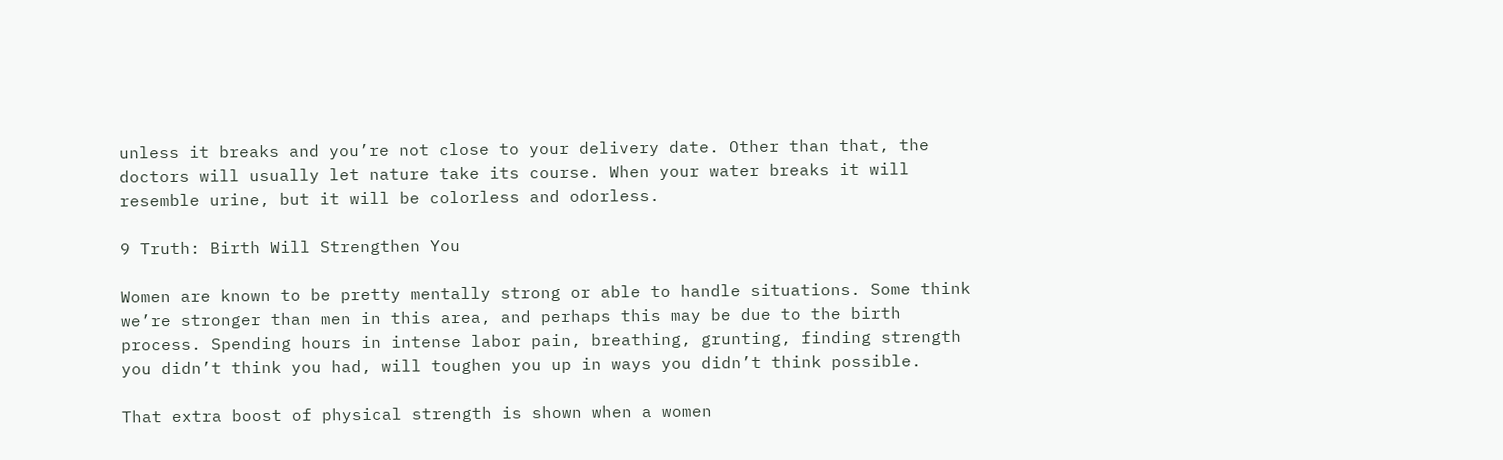unless it breaks and you’re not close to your delivery date. Other than that, the doctors will usually let nature take its course. When your water breaks it will resemble urine, but it will be colorless and odorless.

9 Truth: Birth Will Strengthen You

Women are known to be pretty mentally strong or able to handle situations. Some think we’re stronger than men in this area, and perhaps this may be due to the birth process. Spending hours in intense labor pain, breathing, grunting, finding strength you didn’t think you had, will toughen you up in ways you didn’t think possible.

That extra boost of physical strength is shown when a women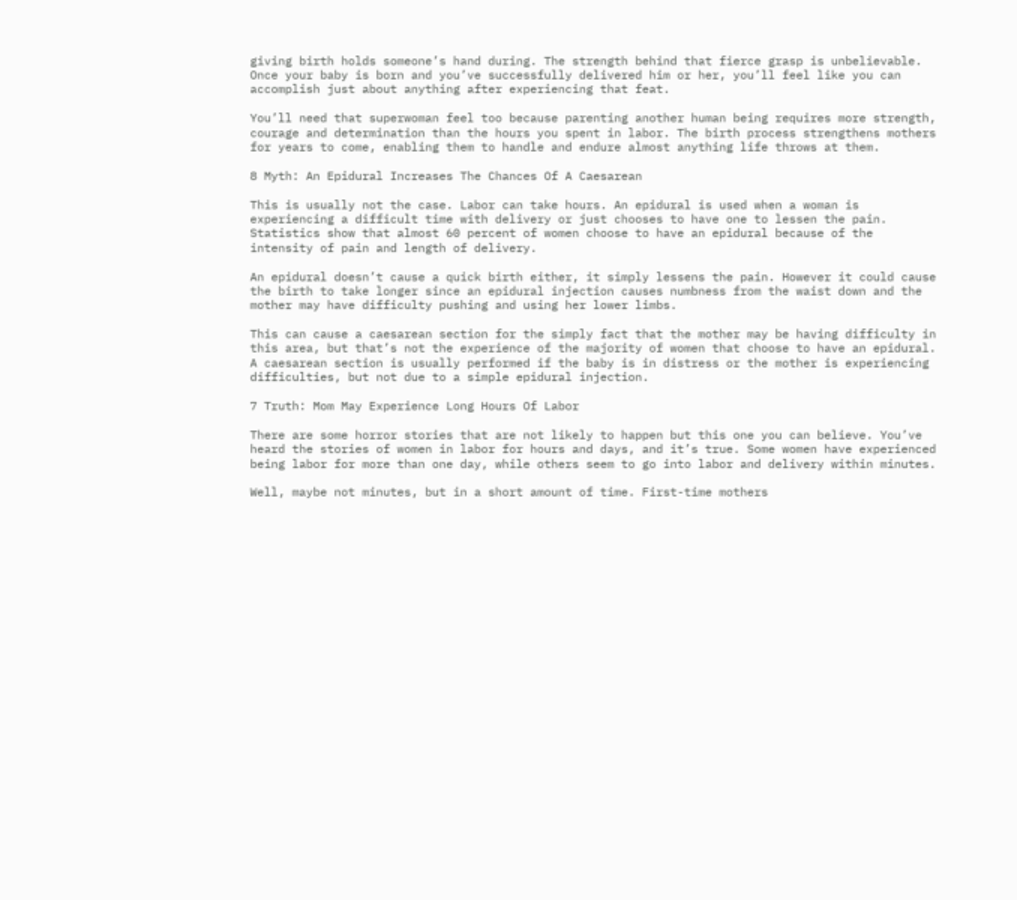giving birth holds someone’s hand during. The strength behind that fierce grasp is unbelievable. Once your baby is born and you’ve successfully delivered him or her, you’ll feel like you can accomplish just about anything after experiencing that feat.

You’ll need that superwoman feel too because parenting another human being requires more strength, courage and determination than the hours you spent in labor. The birth process strengthens mothers for years to come, enabling them to handle and endure almost anything life throws at them.

8 Myth: An Epidural Increases The Chances Of A Caesarean

This is usually not the case. Labor can take hours. An epidural is used when a woman is experiencing a difficult time with delivery or just chooses to have one to lessen the pain. Statistics show that almost 60 percent of women choose to have an epidural because of the intensity of pain and length of delivery.

An epidural doesn’t cause a quick birth either, it simply lessens the pain. However it could cause the birth to take longer since an epidural injection causes numbness from the waist down and the mother may have difficulty pushing and using her lower limbs.

This can cause a caesarean section for the simply fact that the mother may be having difficulty in this area, but that’s not the experience of the majority of women that choose to have an epidural. A caesarean section is usually performed if the baby is in distress or the mother is experiencing difficulties, but not due to a simple epidural injection.

7 Truth: Mom May Experience Long Hours Of Labor

There are some horror stories that are not likely to happen but this one you can believe. You’ve heard the stories of women in labor for hours and days, and it’s true. Some women have experienced being labor for more than one day, while others seem to go into labor and delivery within minutes.

Well, maybe not minutes, but in a short amount of time. First-time mothers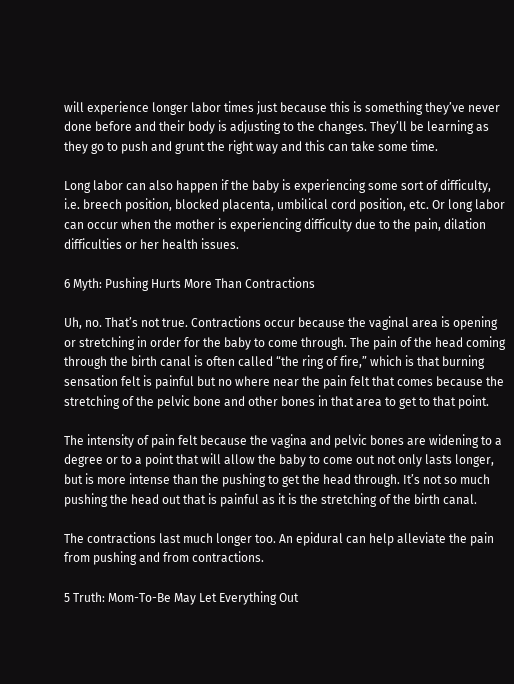will experience longer labor times just because this is something they’ve never done before and their body is adjusting to the changes. They’ll be learning as they go to push and grunt the right way and this can take some time.

Long labor can also happen if the baby is experiencing some sort of difficulty, i.e. breech position, blocked placenta, umbilical cord position, etc. Or long labor can occur when the mother is experiencing difficulty due to the pain, dilation difficulties or her health issues.

6 Myth: Pushing Hurts More Than Contractions

Uh, no. That’s not true. Contractions occur because the vaginal area is opening or stretching in order for the baby to come through. The pain of the head coming through the birth canal is often called “the ring of fire,” which is that burning sensation felt is painful but no where near the pain felt that comes because the stretching of the pelvic bone and other bones in that area to get to that point.

The intensity of pain felt because the vagina and pelvic bones are widening to a degree or to a point that will allow the baby to come out not only lasts longer, but is more intense than the pushing to get the head through. It’s not so much pushing the head out that is painful as it is the stretching of the birth canal.

The contractions last much longer too. An epidural can help alleviate the pain from pushing and from contractions.

5 Truth: Mom-To-Be May Let Everything Out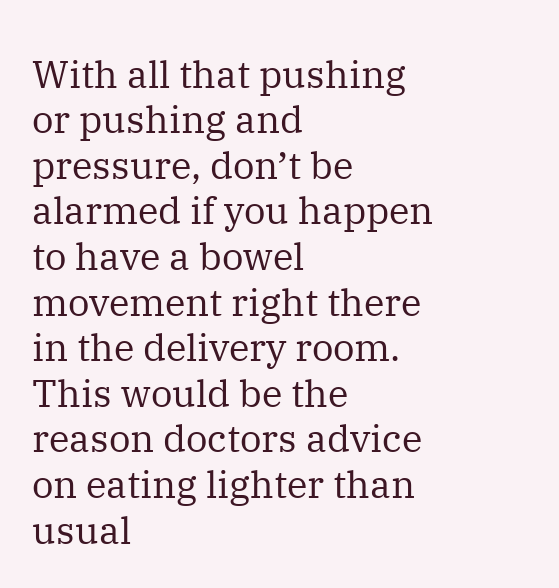With all that pushing or pushing and pressure, don’t be alarmed if you happen to have a bowel movement right there in the delivery room. This would be the reason doctors advice on eating lighter than usual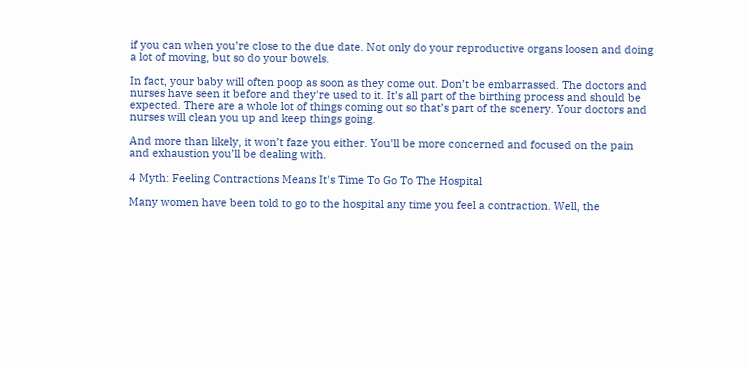if you can when you’re close to the due date. Not only do your reproductive organs loosen and doing a lot of moving, but so do your bowels.

In fact, your baby will often poop as soon as they come out. Don’t be embarrassed. The doctors and nurses have seen it before and they're used to it. It’s all part of the birthing process and should be expected. There are a whole lot of things coming out so that’s part of the scenery. Your doctors and nurses will clean you up and keep things going.

And more than likely, it won’t faze you either. You’ll be more concerned and focused on the pain and exhaustion you’ll be dealing with.

4 Myth: Feeling Contractions Means It's Time To Go To The Hospital

Many women have been told to go to the hospital any time you feel a contraction. Well, the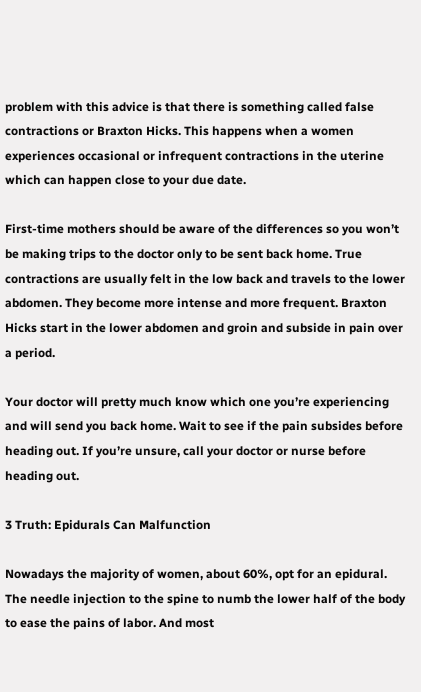problem with this advice is that there is something called false contractions or Braxton Hicks. This happens when a women experiences occasional or infrequent contractions in the uterine which can happen close to your due date.

First-time mothers should be aware of the differences so you won’t be making trips to the doctor only to be sent back home. True contractions are usually felt in the low back and travels to the lower abdomen. They become more intense and more frequent. Braxton Hicks start in the lower abdomen and groin and subside in pain over a period.

Your doctor will pretty much know which one you’re experiencing and will send you back home. Wait to see if the pain subsides before heading out. If you’re unsure, call your doctor or nurse before heading out.

3 Truth: Epidurals Can Malfunction

Nowadays the majority of women, about 60%, opt for an epidural. The needle injection to the spine to numb the lower half of the body to ease the pains of labor. And most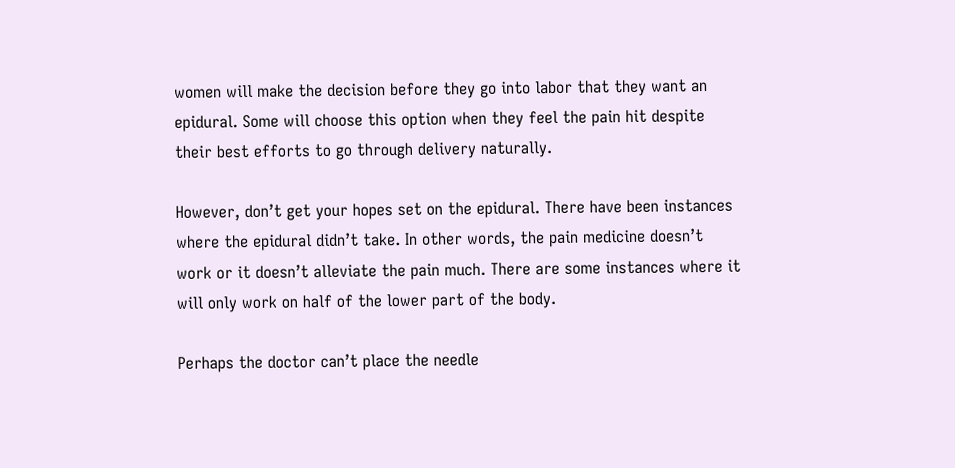women will make the decision before they go into labor that they want an epidural. Some will choose this option when they feel the pain hit despite their best efforts to go through delivery naturally.

However, don’t get your hopes set on the epidural. There have been instances where the epidural didn’t take. In other words, the pain medicine doesn’t work or it doesn’t alleviate the pain much. There are some instances where it will only work on half of the lower part of the body.

Perhaps the doctor can’t place the needle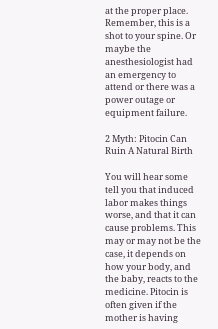at the proper place. Remember, this is a shot to your spine. Or maybe the anesthesiologist had an emergency to attend or there was a power outage or equipment failure.

2 Myth: Pitocin Can Ruin A Natural Birth

You will hear some tell you that induced labor makes things worse, and that it can cause problems. This may or may not be the case, it depends on how your body, and the baby, reacts to the medicine. Pitocin is often given if the mother is having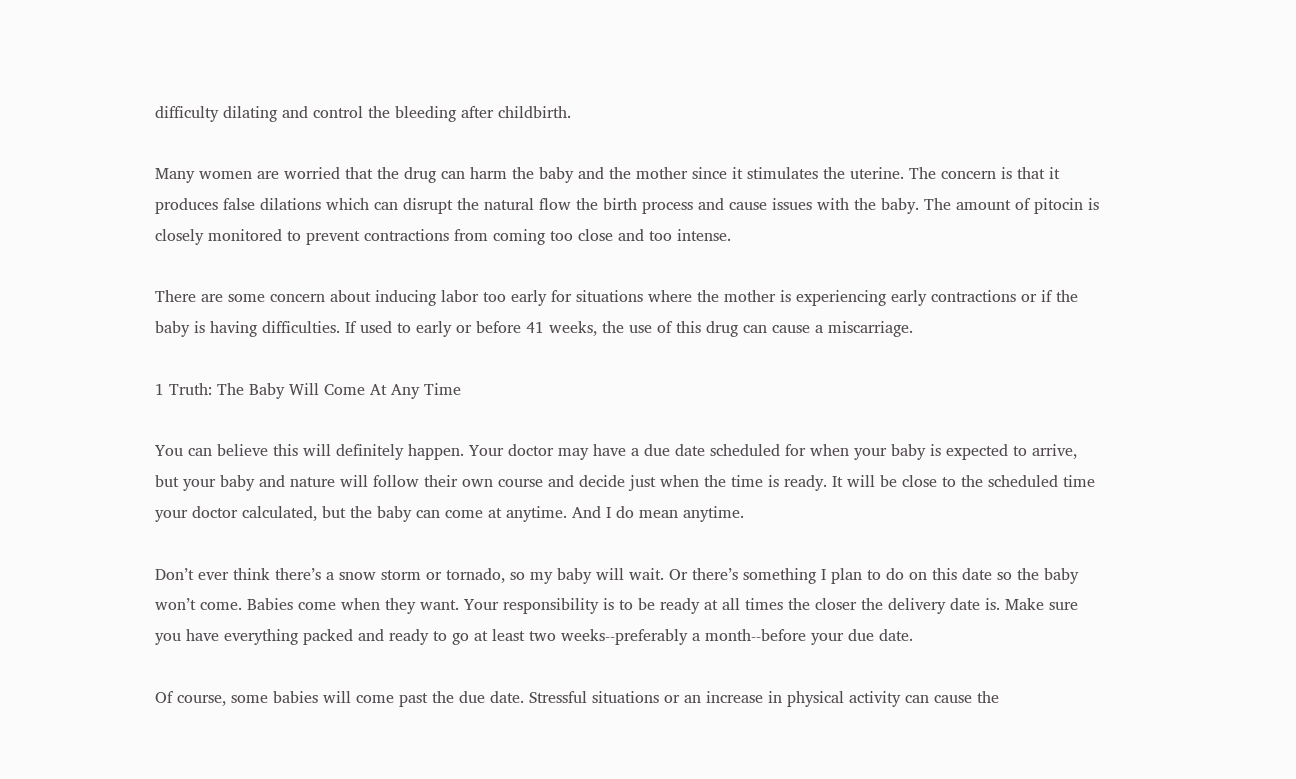difficulty dilating and control the bleeding after childbirth.

Many women are worried that the drug can harm the baby and the mother since it stimulates the uterine. The concern is that it produces false dilations which can disrupt the natural flow the birth process and cause issues with the baby. The amount of pitocin is closely monitored to prevent contractions from coming too close and too intense.

There are some concern about inducing labor too early for situations where the mother is experiencing early contractions or if the baby is having difficulties. If used to early or before 41 weeks, the use of this drug can cause a miscarriage.

1 Truth: The Baby Will Come At Any Time

You can believe this will definitely happen. Your doctor may have a due date scheduled for when your baby is expected to arrive, but your baby and nature will follow their own course and decide just when the time is ready. It will be close to the scheduled time your doctor calculated, but the baby can come at anytime. And I do mean anytime.

Don’t ever think there’s a snow storm or tornado, so my baby will wait. Or there’s something I plan to do on this date so the baby won’t come. Babies come when they want. Your responsibility is to be ready at all times the closer the delivery date is. Make sure you have everything packed and ready to go at least two weeks--preferably a month--before your due date.

Of course, some babies will come past the due date. Stressful situations or an increase in physical activity can cause the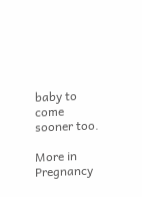baby to come sooner too.

More in Pregnancy